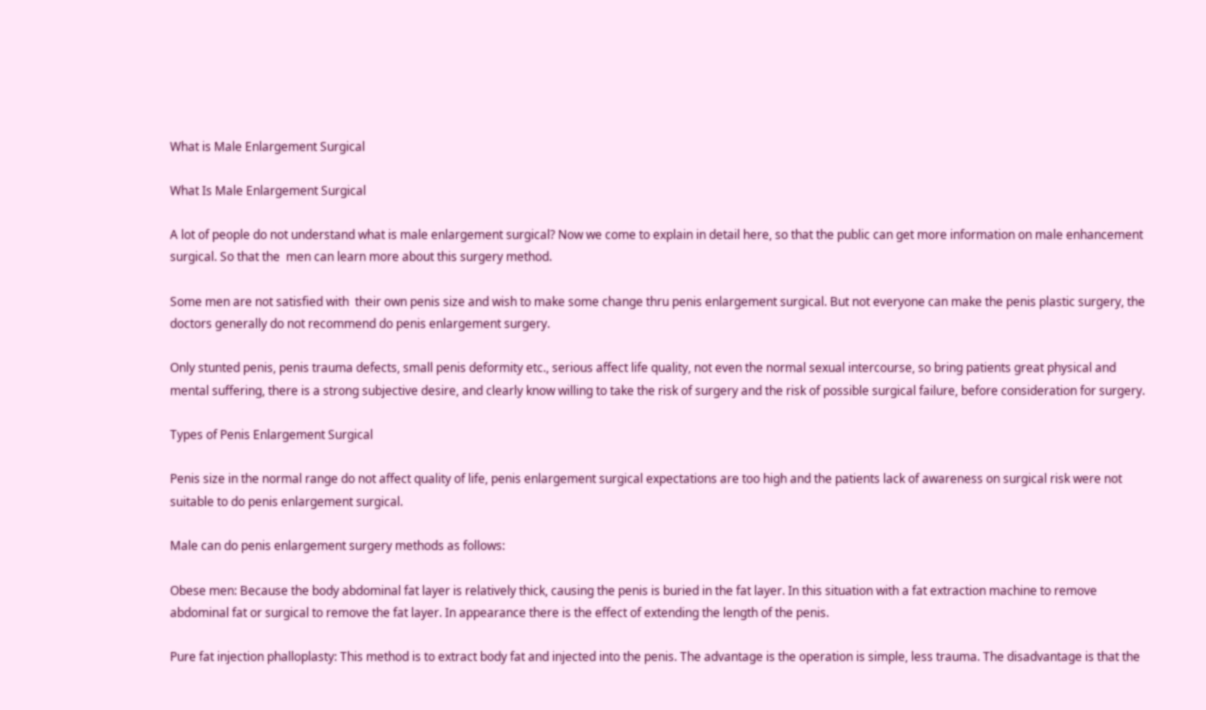What is Male Enlargement Surgical

What Is Male Enlargement Surgical

A lot of people do not understand what is male enlargement surgical? Now we come to explain in detail here, so that the public can get more information on male enhancement surgical. So that the  men can learn more about this surgery method.

Some men are not satisfied with  their own penis size and wish to make some change thru penis enlargement surgical. But not everyone can make the penis plastic surgery, the doctors generally do not recommend do penis enlargement surgery.

Only stunted penis, penis trauma defects, small penis deformity etc., serious affect life quality, not even the normal sexual intercourse, so bring patients great physical and mental suffering, there is a strong subjective desire, and clearly know willing to take the risk of surgery and the risk of possible surgical failure, before consideration for surgery.

Types of Penis Enlargement Surgical

Penis size in the normal range do not affect quality of life, penis enlargement surgical expectations are too high and the patients lack of awareness on surgical risk were not suitable to do penis enlargement surgical.

Male can do penis enlargement surgery methods as follows:

Obese men: Because the body abdominal fat layer is relatively thick, causing the penis is buried in the fat layer. In this situation with a fat extraction machine to remove abdominal fat or surgical to remove the fat layer. In appearance there is the effect of extending the length of the penis.

Pure fat injection phalloplasty: This method is to extract body fat and injected into the penis. The advantage is the operation is simple, less trauma. The disadvantage is that the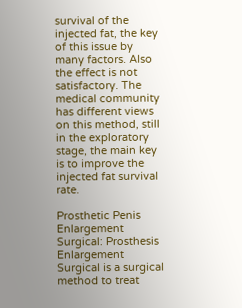survival of the injected fat, the key of this issue by many factors. Also the effect is not satisfactory. The medical community has different views on this method, still in the exploratory stage, the main key is to improve the injected fat survival rate.

Prosthetic Penis Enlargement Surgical: Prosthesis Enlargement Surgical is a surgical method to treat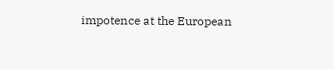impotence at the European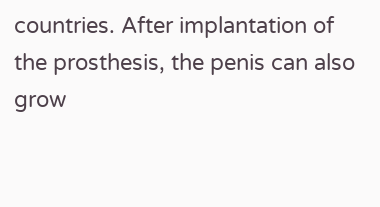countries. After implantation of the prosthesis, the penis can also grow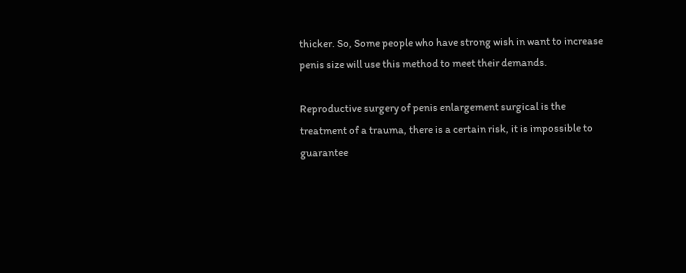thicker. So, Some people who have strong wish in want to increase penis size will use this method to meet their demands.

Reproductive surgery of penis enlargement surgical is the treatment of a trauma, there is a certain risk, it is impossible to guarantee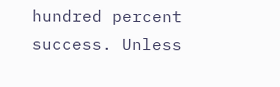hundred percent success. Unless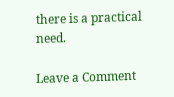there is a practical need.

Leave a Comment